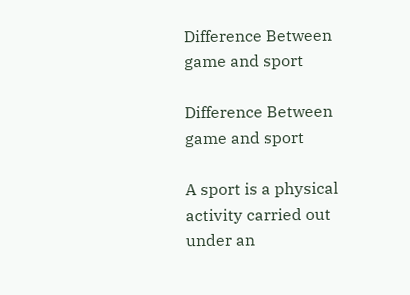Difference Between game and sport

Difference Between game and sport

A sport is a physical activity carried out under an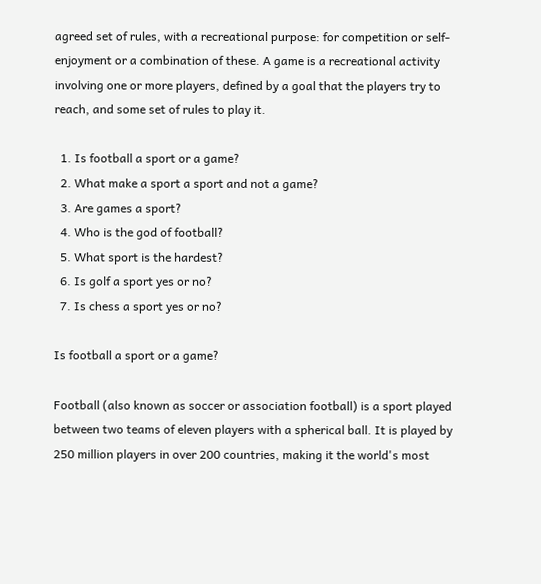agreed set of rules, with a recreational purpose: for competition or self-enjoyment or a combination of these. A game is a recreational activity involving one or more players, defined by a goal that the players try to reach, and some set of rules to play it.

  1. Is football a sport or a game?
  2. What make a sport a sport and not a game?
  3. Are games a sport?
  4. Who is the god of football?
  5. What sport is the hardest?
  6. Is golf a sport yes or no?
  7. Is chess a sport yes or no?

Is football a sport or a game?

Football (also known as soccer or association football) is a sport played between two teams of eleven players with a spherical ball. It is played by 250 million players in over 200 countries, making it the world's most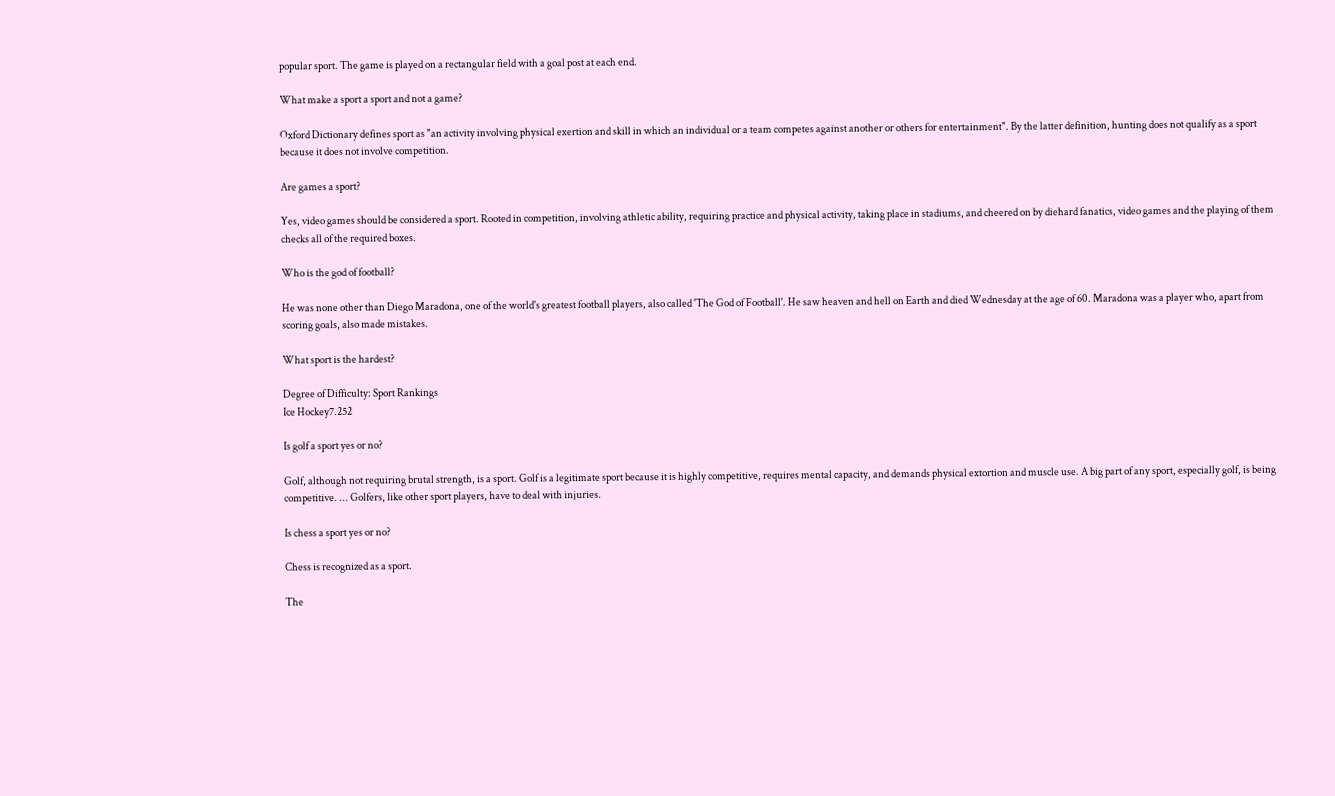popular sport. The game is played on a rectangular field with a goal post at each end.

What make a sport a sport and not a game?

Oxford Dictionary defines sport as "an activity involving physical exertion and skill in which an individual or a team competes against another or others for entertainment". By the latter definition, hunting does not qualify as a sport because it does not involve competition.

Are games a sport?

Yes, video games should be considered a sport. Rooted in competition, involving athletic ability, requiring practice and physical activity, taking place in stadiums, and cheered on by diehard fanatics, video games and the playing of them checks all of the required boxes.

Who is the god of football?

He was none other than Diego Maradona, one of the world's greatest football players, also called 'The God of Football'. He saw heaven and hell on Earth and died Wednesday at the age of 60. Maradona was a player who, apart from scoring goals, also made mistakes.

What sport is the hardest?

Degree of Difficulty: Sport Rankings
Ice Hockey7.252

Is golf a sport yes or no?

Golf, although not requiring brutal strength, is a sport. Golf is a legitimate sport because it is highly competitive, requires mental capacity, and demands physical extortion and muscle use. A big part of any sport, especially golf, is being competitive. ... Golfers, like other sport players, have to deal with injuries.

Is chess a sport yes or no?

Chess is recognized as a sport.

The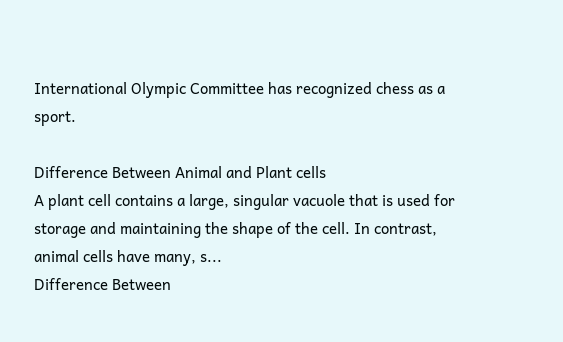International Olympic Committee has recognized chess as a sport.

Difference Between Animal and Plant cells
A plant cell contains a large, singular vacuole that is used for storage and maintaining the shape of the cell. In contrast, animal cells have many, s...
Difference Between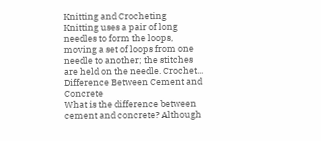Knitting and Crocheting
Knitting uses a pair of long needles to form the loops, moving a set of loops from one needle to another; the stitches are held on the needle. Crochet...
Difference Between Cement and Concrete
What is the difference between cement and concrete? Although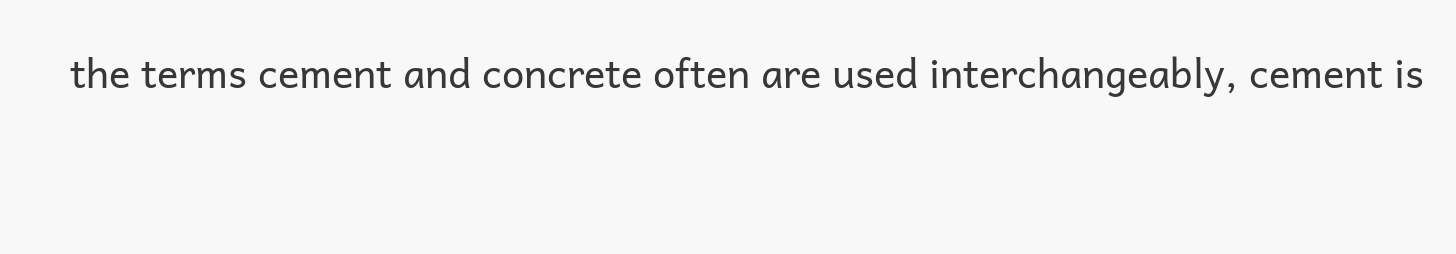the terms cement and concrete often are used interchangeably, cement is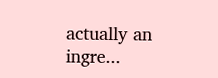actually an ingre...